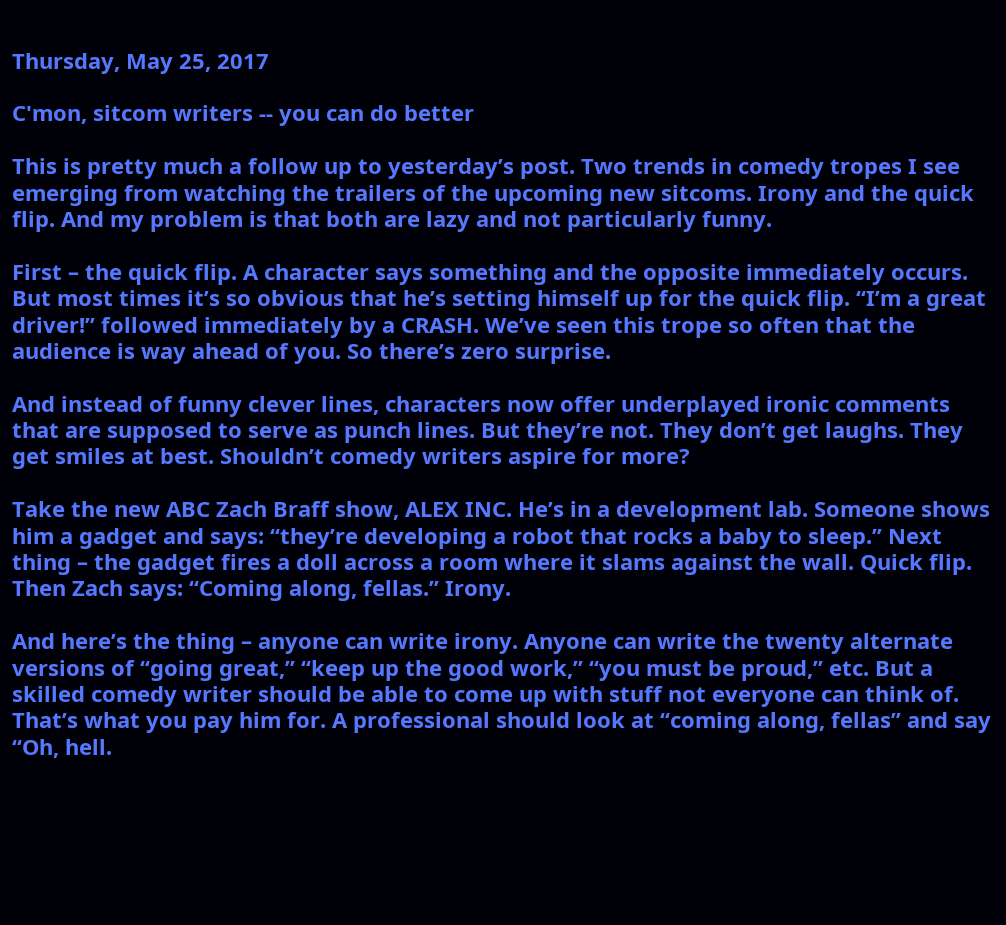Thursday, May 25, 2017

C'mon, sitcom writers -- you can do better

This is pretty much a follow up to yesterday’s post. Two trends in comedy tropes I see emerging from watching the trailers of the upcoming new sitcoms. Irony and the quick flip. And my problem is that both are lazy and not particularly funny.

First – the quick flip. A character says something and the opposite immediately occurs. But most times it’s so obvious that he’s setting himself up for the quick flip. “I’m a great driver!” followed immediately by a CRASH. We’ve seen this trope so often that the audience is way ahead of you. So there’s zero surprise.

And instead of funny clever lines, characters now offer underplayed ironic comments that are supposed to serve as punch lines. But they’re not. They don’t get laughs. They get smiles at best. Shouldn’t comedy writers aspire for more?

Take the new ABC Zach Braff show, ALEX INC. He’s in a development lab. Someone shows him a gadget and says: “they’re developing a robot that rocks a baby to sleep.” Next thing – the gadget fires a doll across a room where it slams against the wall. Quick flip. Then Zach says: “Coming along, fellas.” Irony.

And here’s the thing – anyone can write irony. Anyone can write the twenty alternate versions of “going great,” “keep up the good work,” “you must be proud,” etc. But a skilled comedy writer should be able to come up with stuff not everyone can think of. That’s what you pay him for. A professional should look at “coming along, fellas” and say “Oh, hell.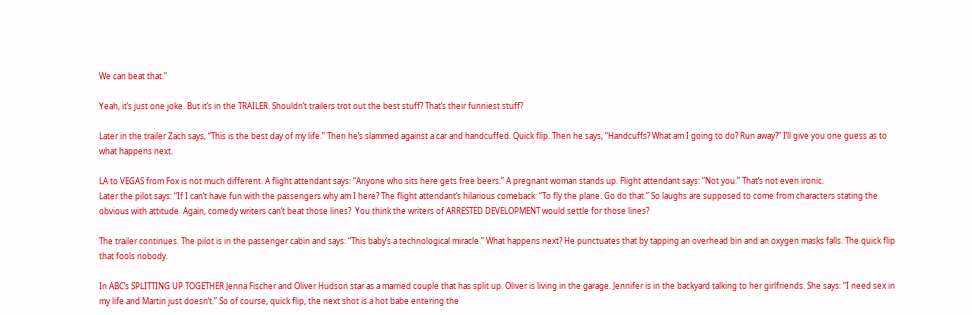We can beat that.”

Yeah, it’s just one joke. But it’s in the TRAILER. Shouldn’t trailers trot out the best stuff? That’s their funniest stuff?

Later in the trailer Zach says, “This is the best day of my life.” Then he’s slammed against a car and handcuffed. Quick flip. Then he says, “Handcuffs? What am I going to do? Run away?” I’ll give you one guess as to what happens next.

LA to VEGAS from Fox is not much different. A flight attendant says: “Anyone who sits here gets free beers.” A pregnant woman stands up. Flight attendant says: “Not you.” That’s not even ironic.
Later the pilot says: “If I can’t have fun with the passengers why am I here? The flight attendant’s hilarious comeback: “To fly the plane. Go do that.” So laughs are supposed to come from characters stating the obvious with attitude. Again, comedy writers can’t beat those lines?  You think the writers of ARRESTED DEVELOPMENT would settle for those lines?

The trailer continues. The pilot is in the passenger cabin and says: “This baby’s a technological miracle.” What happens next? He punctuates that by tapping an overhead bin and an oxygen masks falls. The quick flip that fools nobody.

In ABC’s SPLITTING UP TOGETHER Jenna Fischer and Oliver Hudson star as a married couple that has split up. Oliver is living in the garage. Jennifer is in the backyard talking to her girlfriends. She says: “I need sex in my life and Martin just doesn’t.” So of course, quick flip, the next shot is a hot babe entering the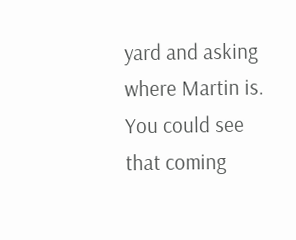yard and asking where Martin is. You could see that coming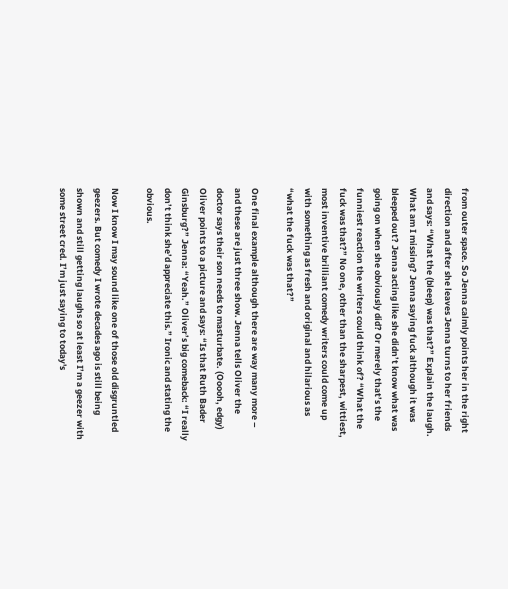from outer space. So Jenna calmly points her in the right direction and after she leaves Jenna turns to her friends and says: “What the (bleep) was that?” Explain the laugh. What am I missing? Jenna saying fuck although it was bleeped out? Jenna acting like she didn’t know what was going on when she obviously did? Or merely that’s the funniest reaction the writers could think of? “What the fuck was that?” No one, other than the sharpest, wittiest, most inventive brilliant comedy writers could come up with something as fresh and original and hilarious as “what the fuck was that?”

One final example although there are way many more – and these are just three show. Jenna tells Oliver the doctor says their son needs to masturbate. (Ooooh, edgy) Oliver points to a picture and says: “Is that Ruth Bader Ginsburg?” Jenna: “Yeah.” Oliver’s big comeback: “I really don’t think she’d appreciate this.” Ironic and stating the obvious.

Now I know I may sound like one of those old disgruntled geezers. But comedy I wrote decades ago is still being shown and still getting laughs so at least I’m a geezer with some street cred. I’m just saying to today's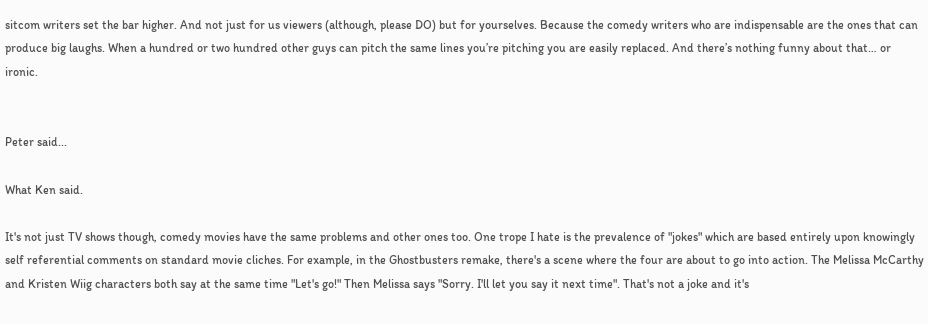sitcom writers set the bar higher. And not just for us viewers (although, please DO) but for yourselves. Because the comedy writers who are indispensable are the ones that can produce big laughs. When a hundred or two hundred other guys can pitch the same lines you’re pitching you are easily replaced. And there’s nothing funny about that… or ironic.


Peter said...

What Ken said.

It's not just TV shows though, comedy movies have the same problems and other ones too. One trope I hate is the prevalence of "jokes" which are based entirely upon knowingly self referential comments on standard movie cliches. For example, in the Ghostbusters remake, there's a scene where the four are about to go into action. The Melissa McCarthy and Kristen Wiig characters both say at the same time "Let's go!" Then Melissa says "Sorry. I'll let you say it next time". That's not a joke and it's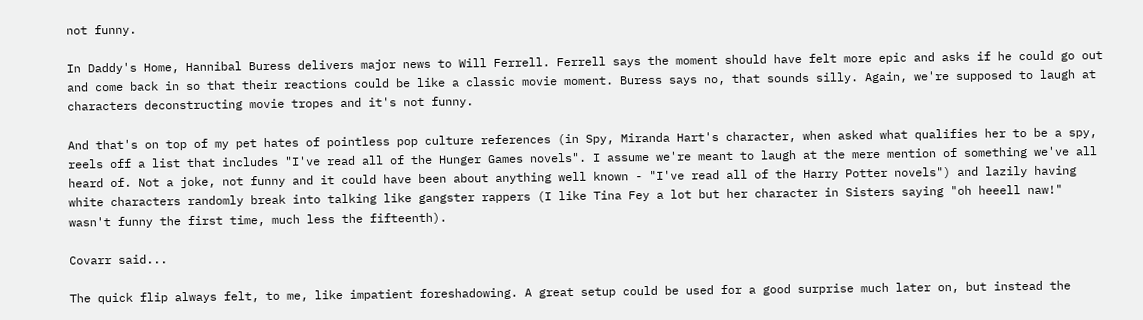not funny.

In Daddy's Home, Hannibal Buress delivers major news to Will Ferrell. Ferrell says the moment should have felt more epic and asks if he could go out and come back in so that their reactions could be like a classic movie moment. Buress says no, that sounds silly. Again, we're supposed to laugh at characters deconstructing movie tropes and it's not funny.

And that's on top of my pet hates of pointless pop culture references (in Spy, Miranda Hart's character, when asked what qualifies her to be a spy, reels off a list that includes "I've read all of the Hunger Games novels". I assume we're meant to laugh at the mere mention of something we've all heard of. Not a joke, not funny and it could have been about anything well known - "I've read all of the Harry Potter novels") and lazily having white characters randomly break into talking like gangster rappers (I like Tina Fey a lot but her character in Sisters saying "oh heeell naw!" wasn't funny the first time, much less the fifteenth).

Covarr said...

The quick flip always felt, to me, like impatient foreshadowing. A great setup could be used for a good surprise much later on, but instead the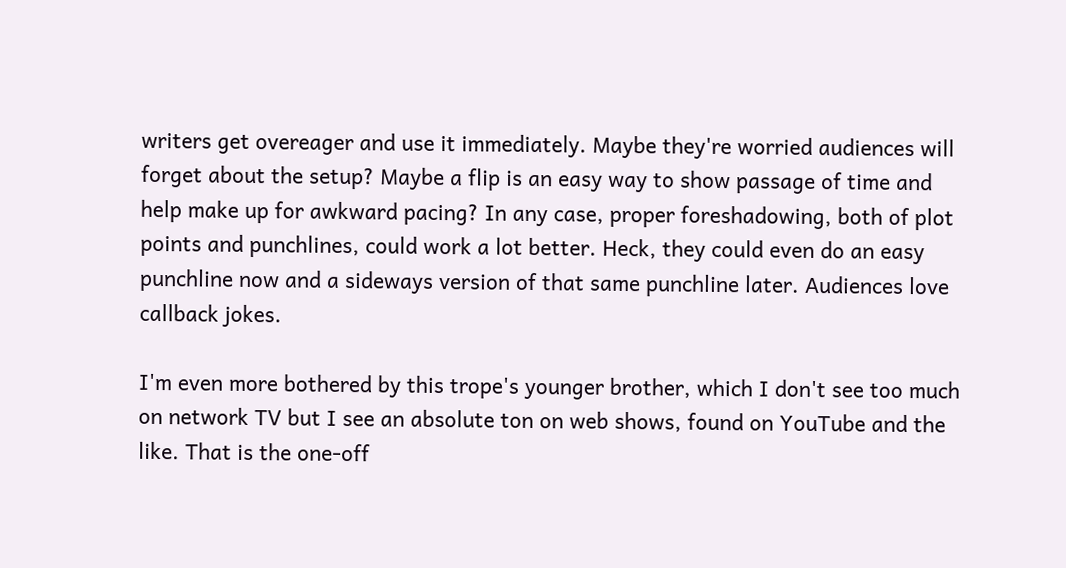writers get overeager and use it immediately. Maybe they're worried audiences will forget about the setup? Maybe a flip is an easy way to show passage of time and help make up for awkward pacing? In any case, proper foreshadowing, both of plot points and punchlines, could work a lot better. Heck, they could even do an easy punchline now and a sideways version of that same punchline later. Audiences love callback jokes.

I'm even more bothered by this trope's younger brother, which I don't see too much on network TV but I see an absolute ton on web shows, found on YouTube and the like. That is the one-off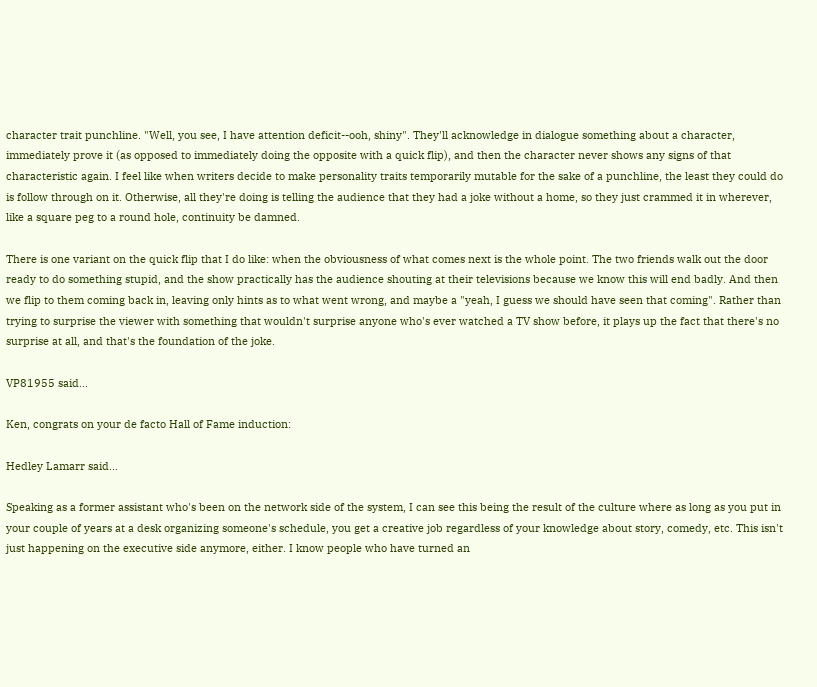character trait punchline. "Well, you see, I have attention deficit--ooh, shiny". They'll acknowledge in dialogue something about a character, immediately prove it (as opposed to immediately doing the opposite with a quick flip), and then the character never shows any signs of that characteristic again. I feel like when writers decide to make personality traits temporarily mutable for the sake of a punchline, the least they could do is follow through on it. Otherwise, all they're doing is telling the audience that they had a joke without a home, so they just crammed it in wherever, like a square peg to a round hole, continuity be damned.

There is one variant on the quick flip that I do like: when the obviousness of what comes next is the whole point. The two friends walk out the door ready to do something stupid, and the show practically has the audience shouting at their televisions because we know this will end badly. And then we flip to them coming back in, leaving only hints as to what went wrong, and maybe a "yeah, I guess we should have seen that coming". Rather than trying to surprise the viewer with something that wouldn't surprise anyone who's ever watched a TV show before, it plays up the fact that there's no surprise at all, and that's the foundation of the joke.

VP81955 said...

Ken, congrats on your de facto Hall of Fame induction:

Hedley Lamarr said...

Speaking as a former assistant who's been on the network side of the system, I can see this being the result of the culture where as long as you put in your couple of years at a desk organizing someone's schedule, you get a creative job regardless of your knowledge about story, comedy, etc. This isn't just happening on the executive side anymore, either. I know people who have turned an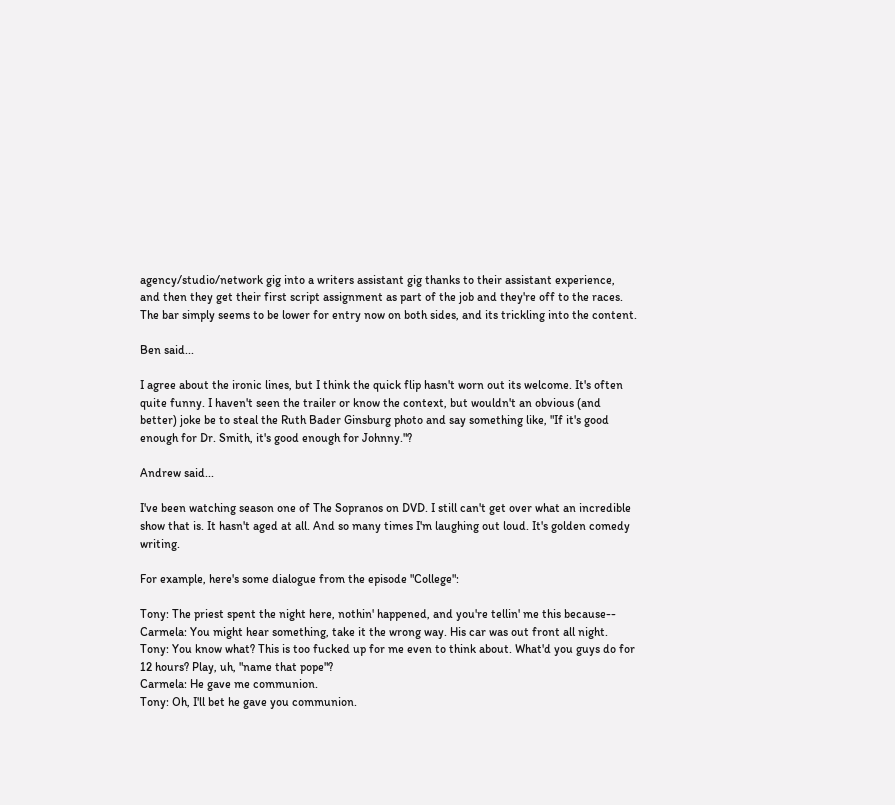agency/studio/network gig into a writers assistant gig thanks to their assistant experience, and then they get their first script assignment as part of the job and they're off to the races. The bar simply seems to be lower for entry now on both sides, and its trickling into the content.

Ben said...

I agree about the ironic lines, but I think the quick flip hasn't worn out its welcome. It's often quite funny. I haven't seen the trailer or know the context, but wouldn't an obvious (and better) joke be to steal the Ruth Bader Ginsburg photo and say something like, "If it's good enough for Dr. Smith, it's good enough for Johnny."?

Andrew said...

I've been watching season one of The Sopranos on DVD. I still can't get over what an incredible show that is. It hasn't aged at all. And so many times I'm laughing out loud. It's golden comedy writing.

For example, here's some dialogue from the episode "College":

Tony: The priest spent the night here, nothin' happened, and you're tellin' me this because--
Carmela: You might hear something, take it the wrong way. His car was out front all night.
Tony: You know what? This is too fucked up for me even to think about. What'd you guys do for 12 hours? Play, uh, "name that pope"?
Carmela: He gave me communion.
Tony: Oh, I'll bet he gave you communion.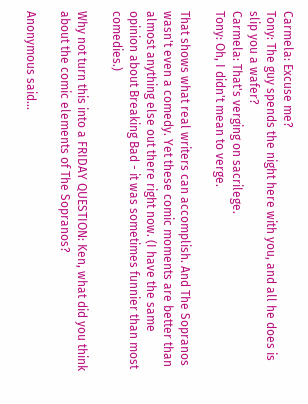Carmela: Excuse me?
Tony: The guy spends the night here with you, and all he does is slip you a wafer?
Carmela: That's verging on sacrilege.
Tony: Oh, I didn't mean to verge.

That shows what real writers can accomplish. And The Sopranos wasn't even a comedy. Yet these comic moments are better than almost anything else out there right now. (I have the same opinion about Breaking Bad - it was sometimes funnier than most comedies.)

Why not turn this into a FRIDAY QUESTION: Ken, what did you think about the comic elements of The Sopranos?

Anonymous said...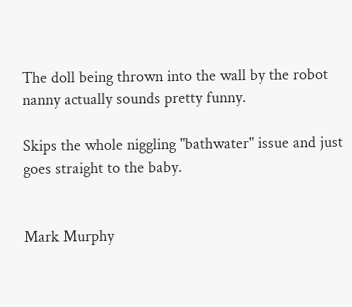The doll being thrown into the wall by the robot nanny actually sounds pretty funny.

Skips the whole niggling "bathwater" issue and just goes straight to the baby.


Mark Murphy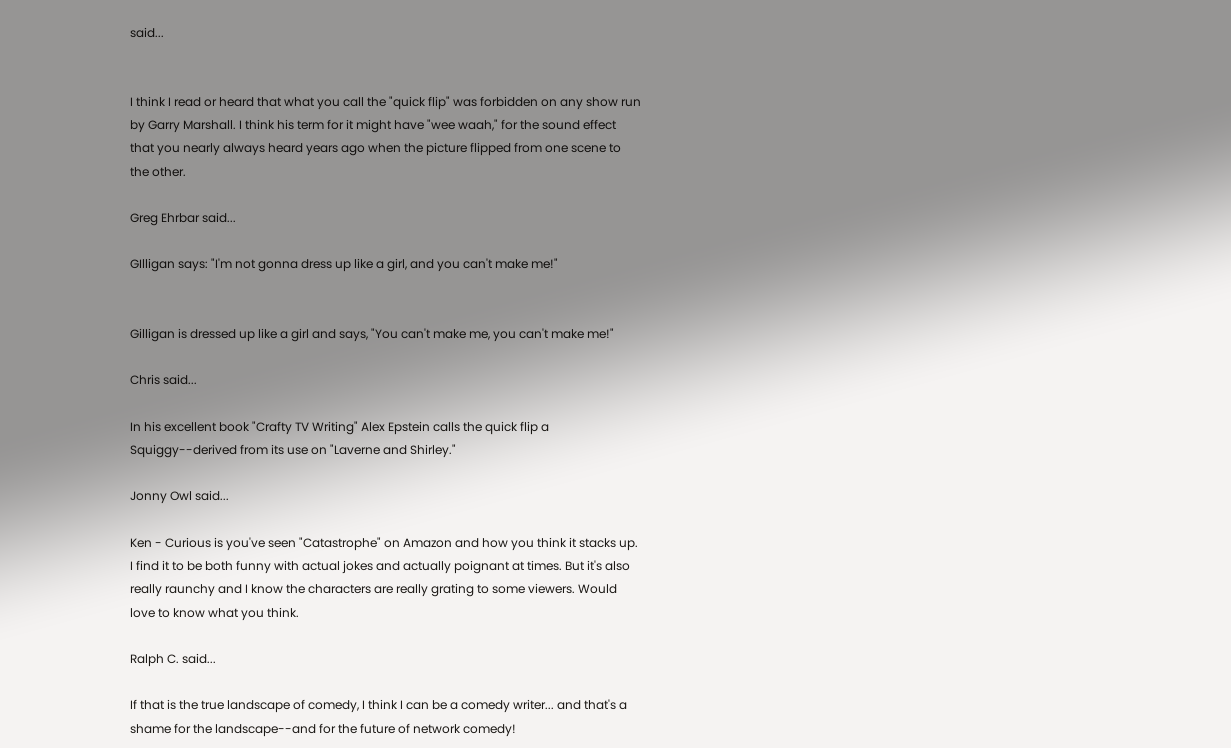said...


I think I read or heard that what you call the "quick flip" was forbidden on any show run by Garry Marshall. I think his term for it might have "wee waah," for the sound effect that you nearly always heard years ago when the picture flipped from one scene to the other.

Greg Ehrbar said...

GIlligan says: "I'm not gonna dress up like a girl, and you can't make me!"


Gilligan is dressed up like a girl and says, "You can't make me, you can't make me!"

Chris said...

In his excellent book "Crafty TV Writing" Alex Epstein calls the quick flip a Squiggy--derived from its use on "Laverne and Shirley."

Jonny Owl said...

Ken - Curious is you've seen "Catastrophe" on Amazon and how you think it stacks up. I find it to be both funny with actual jokes and actually poignant at times. But it's also really raunchy and I know the characters are really grating to some viewers. Would love to know what you think.

Ralph C. said...

If that is the true landscape of comedy, I think I can be a comedy writer... and that's a shame for the landscape--and for the future of network comedy!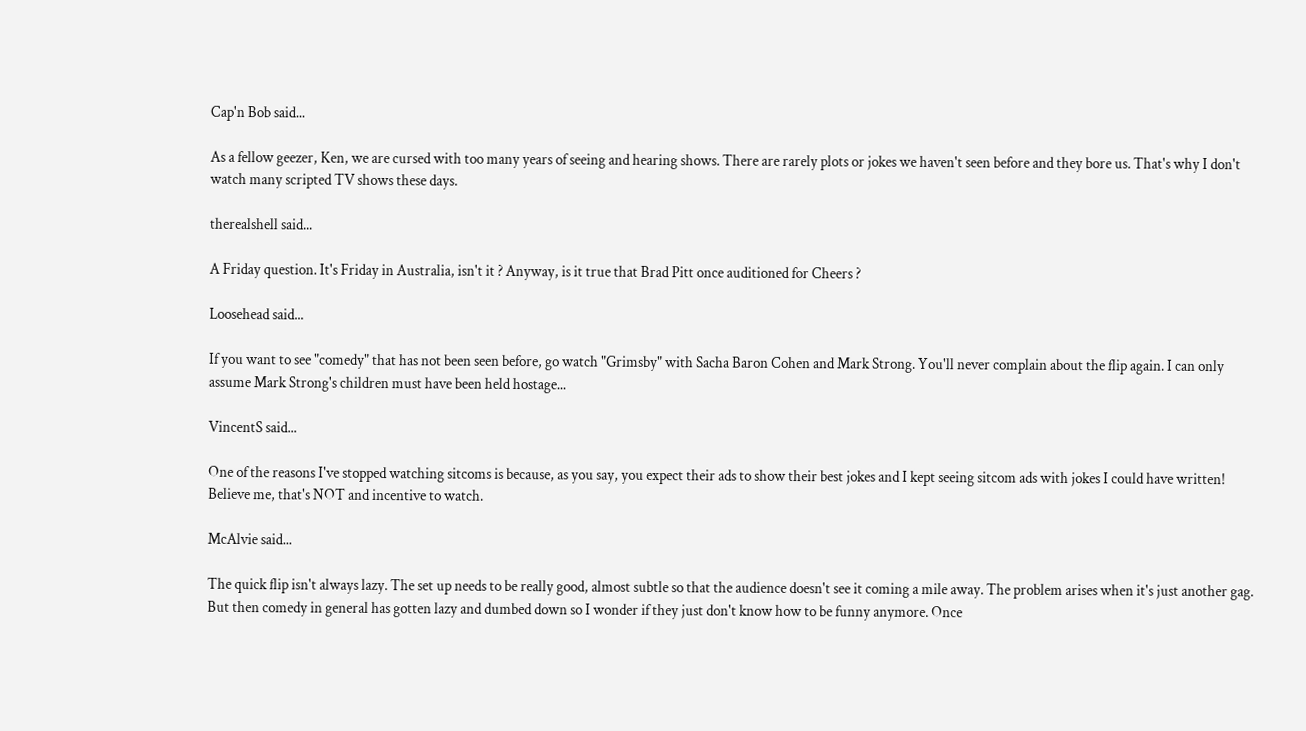Cap'n Bob said...

As a fellow geezer, Ken, we are cursed with too many years of seeing and hearing shows. There are rarely plots or jokes we haven't seen before and they bore us. That's why I don't watch many scripted TV shows these days.

therealshell said...

A Friday question. It's Friday in Australia, isn't it ? Anyway, is it true that Brad Pitt once auditioned for Cheers ?

Loosehead said...

If you want to see "comedy" that has not been seen before, go watch "Grimsby" with Sacha Baron Cohen and Mark Strong. You'll never complain about the flip again. I can only assume Mark Strong's children must have been held hostage...

VincentS said...

One of the reasons I've stopped watching sitcoms is because, as you say, you expect their ads to show their best jokes and I kept seeing sitcom ads with jokes I could have written! Believe me, that's NOT and incentive to watch.

McAlvie said...

The quick flip isn't always lazy. The set up needs to be really good, almost subtle so that the audience doesn't see it coming a mile away. The problem arises when it's just another gag. But then comedy in general has gotten lazy and dumbed down so I wonder if they just don't know how to be funny anymore. Once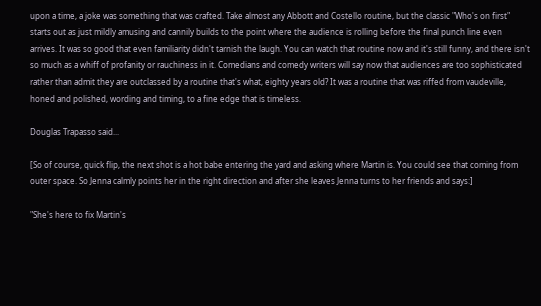upon a time, a joke was something that was crafted. Take almost any Abbott and Costello routine, but the classic "Who's on first" starts out as just mildly amusing and cannily builds to the point where the audience is rolling before the final punch line even arrives. It was so good that even familiarity didn't tarnish the laugh. You can watch that routine now and it's still funny, and there isn't so much as a whiff of profanity or rauchiness in it. Comedians and comedy writers will say now that audiences are too sophisticated rather than admit they are outclassed by a routine that's what, eighty years old? It was a routine that was riffed from vaudeville, honed and polished, wording and timing, to a fine edge that is timeless.

Douglas Trapasso said...

[So of course, quick flip, the next shot is a hot babe entering the yard and asking where Martin is. You could see that coming from outer space. So Jenna calmly points her in the right direction and after she leaves Jenna turns to her friends and says:]

"She's here to fix Martin's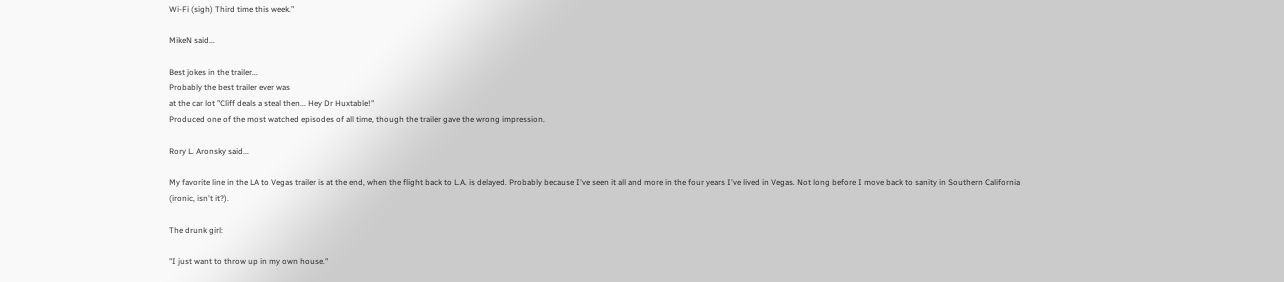Wi-Fi (sigh) Third time this week.”

MikeN said...

Best jokes in the trailer...
Probably the best trailer ever was
at the car lot "Cliff deals a steal then... Hey Dr Huxtable!"
Produced one of the most watched episodes of all time, though the trailer gave the wrong impression.

Rory L. Aronsky said...

My favorite line in the LA to Vegas trailer is at the end, when the flight back to L.A. is delayed. Probably because I've seen it all and more in the four years I've lived in Vegas. Not long before I move back to sanity in Southern California (ironic, isn't it?).

The drunk girl:

"I just want to throw up in my own house."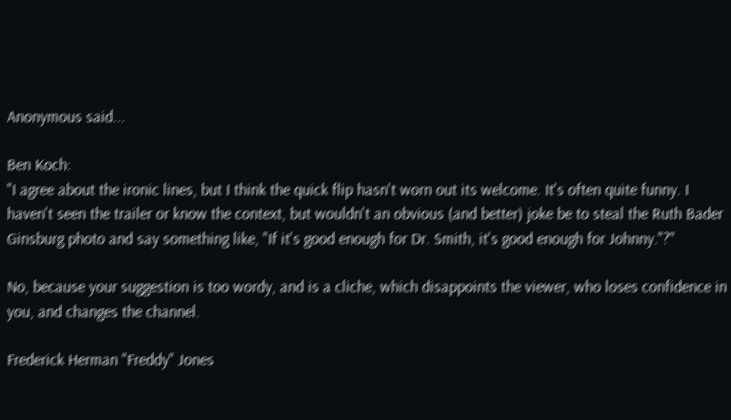Anonymous said...

Ben Koch:
"I agree about the ironic lines, but I think the quick flip hasn't worn out its welcome. It's often quite funny. I haven't seen the trailer or know the context, but wouldn't an obvious (and better) joke be to steal the Ruth Bader Ginsburg photo and say something like, "If it's good enough for Dr. Smith, it's good enough for Johnny."?"

No, because your suggestion is too wordy, and is a cliche, which disappoints the viewer, who loses confidence in you, and changes the channel.

Frederick Herman "Freddy" Jones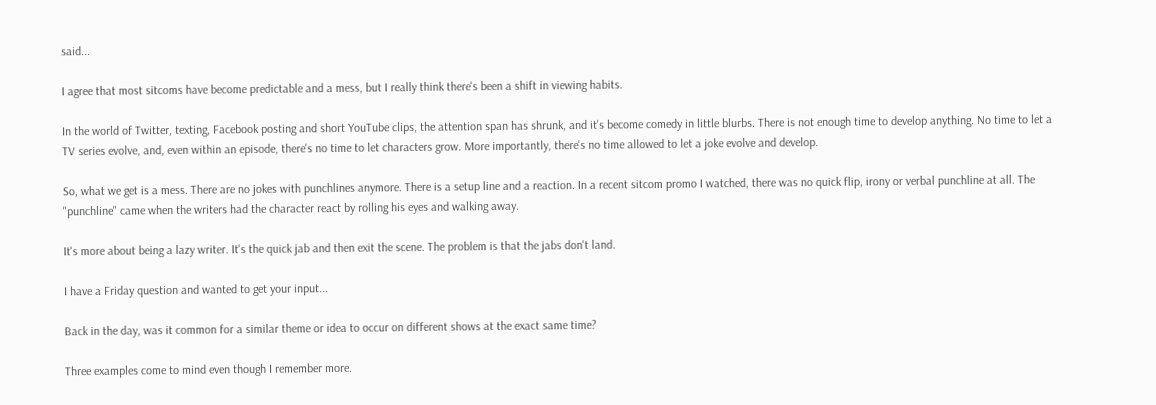said...

I agree that most sitcoms have become predictable and a mess, but I really think there's been a shift in viewing habits.

In the world of Twitter, texting, Facebook posting and short YouTube clips, the attention span has shrunk, and it's become comedy in little blurbs. There is not enough time to develop anything. No time to let a TV series evolve, and, even within an episode, there's no time to let characters grow. More importantly, there's no time allowed to let a joke evolve and develop.

So, what we get is a mess. There are no jokes with punchlines anymore. There is a setup line and a reaction. In a recent sitcom promo I watched, there was no quick flip, irony or verbal punchline at all. The "punchline" came when the writers had the character react by rolling his eyes and walking away.

It's more about being a lazy writer. It's the quick jab and then exit the scene. The problem is that the jabs don't land.

I have a Friday question and wanted to get your input...

Back in the day, was it common for a similar theme or idea to occur on different shows at the exact same time?

Three examples come to mind even though I remember more.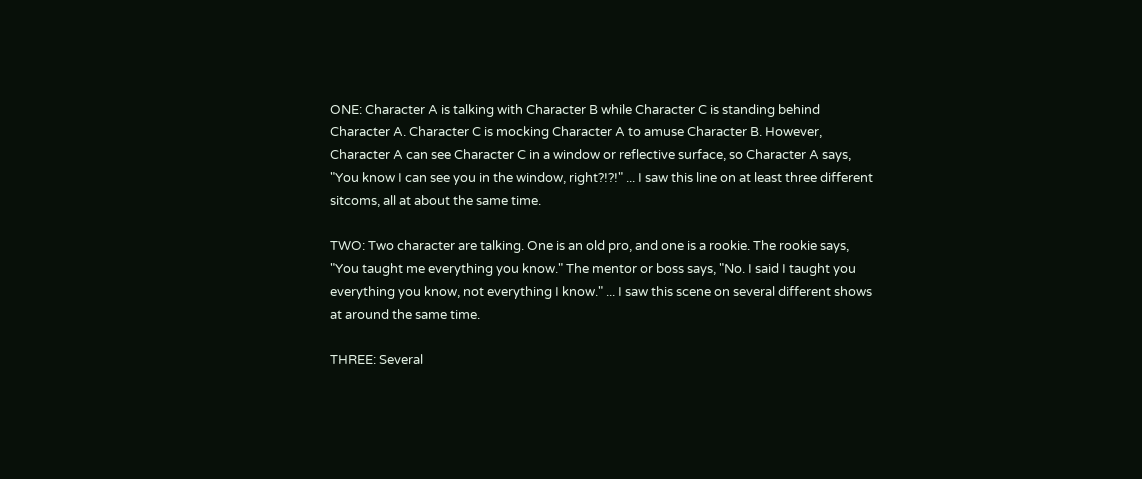ONE: Character A is talking with Character B while Character C is standing behind Character A. Character C is mocking Character A to amuse Character B. However, Character A can see Character C in a window or reflective surface, so Character A says, "You know I can see you in the window, right?!?!" ... I saw this line on at least three different sitcoms, all at about the same time.

TWO: Two character are talking. One is an old pro, and one is a rookie. The rookie says, "You taught me everything you know." The mentor or boss says, "No. I said I taught you everything you know, not everything I know." ... I saw this scene on several different shows at around the same time.

THREE: Several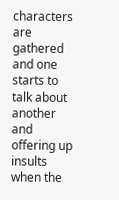characters are gathered and one starts to talk about another and offering up insults when the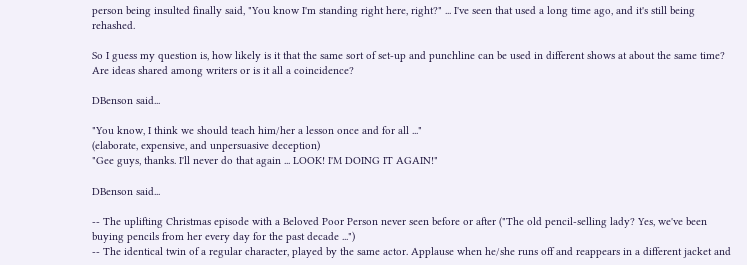person being insulted finally said, "You know I'm standing right here, right?" ... I've seen that used a long time ago, and it's still being rehashed.

So I guess my question is, how likely is it that the same sort of set-up and punchline can be used in different shows at about the same time? Are ideas shared among writers or is it all a coincidence?

DBenson said...

"You know, I think we should teach him/her a lesson once and for all ..."
(elaborate, expensive, and unpersuasive deception)
"Gee guys, thanks. I'll never do that again ... LOOK! I'M DOING IT AGAIN!"

DBenson said...

-- The uplifting Christmas episode with a Beloved Poor Person never seen before or after ("The old pencil-selling lady? Yes, we've been buying pencils from her every day for the past decade ...")
-- The identical twin of a regular character, played by the same actor. Applause when he/she runs off and reappears in a different jacket and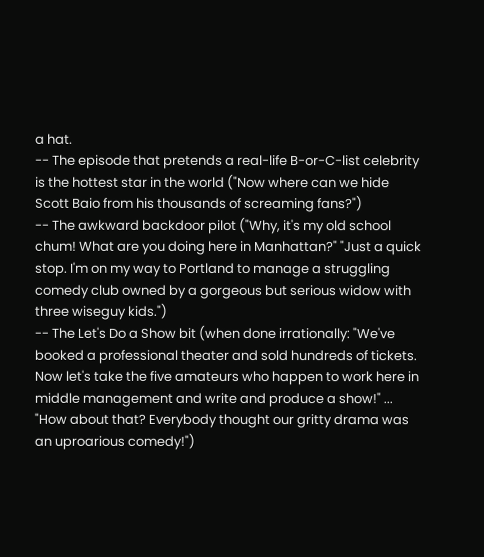a hat.
-- The episode that pretends a real-life B-or-C-list celebrity is the hottest star in the world ("Now where can we hide Scott Baio from his thousands of screaming fans?")
-- The awkward backdoor pilot ("Why, it's my old school chum! What are you doing here in Manhattan?" "Just a quick stop. I'm on my way to Portland to manage a struggling comedy club owned by a gorgeous but serious widow with three wiseguy kids.")
-- The Let's Do a Show bit (when done irrationally: "We've booked a professional theater and sold hundreds of tickets. Now let's take the five amateurs who happen to work here in middle management and write and produce a show!" ... "How about that? Everybody thought our gritty drama was an uproarious comedy!")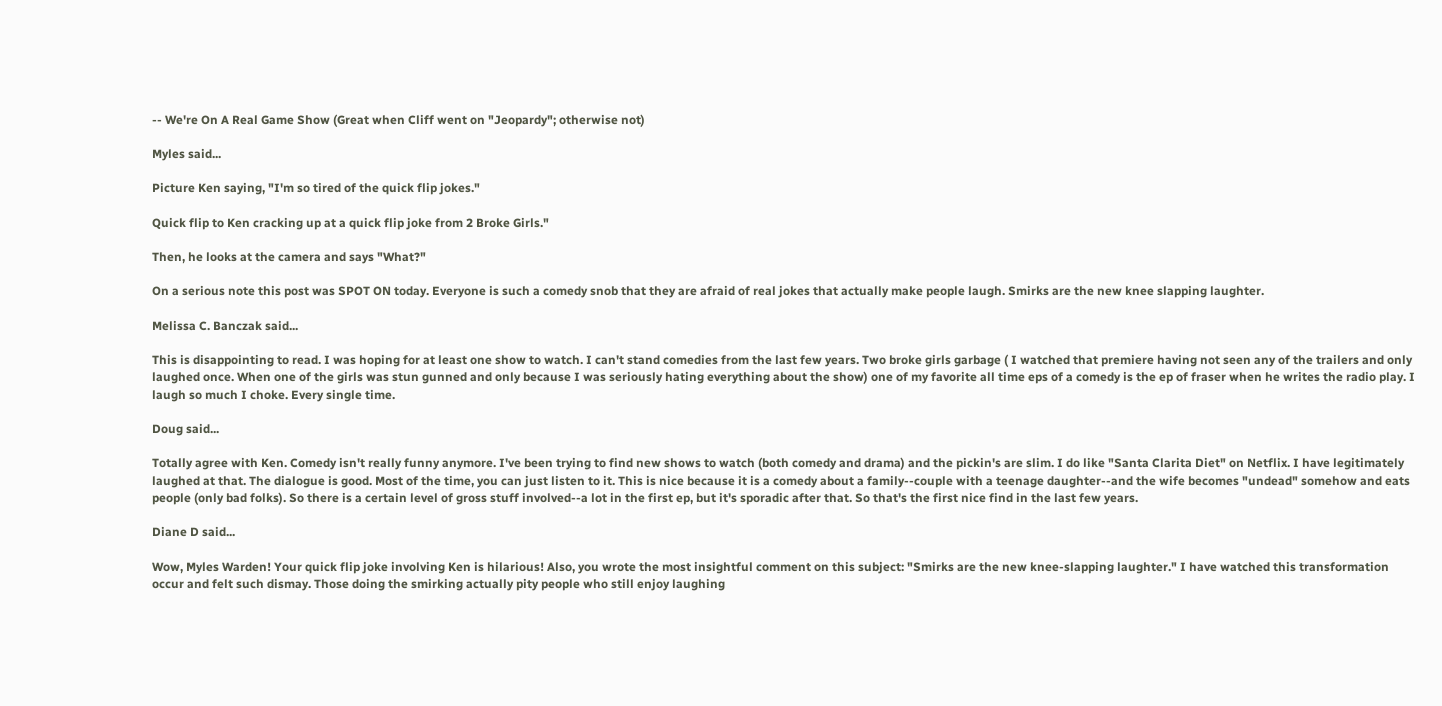-- We're On A Real Game Show (Great when Cliff went on "Jeopardy"; otherwise not)

Myles said...

Picture Ken saying, "I'm so tired of the quick flip jokes."

Quick flip to Ken cracking up at a quick flip joke from 2 Broke Girls."

Then, he looks at the camera and says "What?"

On a serious note this post was SPOT ON today. Everyone is such a comedy snob that they are afraid of real jokes that actually make people laugh. Smirks are the new knee slapping laughter.

Melissa C. Banczak said...

This is disappointing to read. I was hoping for at least one show to watch. I can't stand comedies from the last few years. Two broke girls garbage ( I watched that premiere having not seen any of the trailers and only laughed once. When one of the girls was stun gunned and only because I was seriously hating everything about the show) one of my favorite all time eps of a comedy is the ep of fraser when he writes the radio play. I laugh so much I choke. Every single time.

Doug said...

Totally agree with Ken. Comedy isn't really funny anymore. I've been trying to find new shows to watch (both comedy and drama) and the pickin's are slim. I do like "Santa Clarita Diet" on Netflix. I have legitimately laughed at that. The dialogue is good. Most of the time, you can just listen to it. This is nice because it is a comedy about a family--couple with a teenage daughter--and the wife becomes "undead" somehow and eats people (only bad folks). So there is a certain level of gross stuff involved--a lot in the first ep, but it's sporadic after that. So that's the first nice find in the last few years.

Diane D said...

Wow, Myles Warden! Your quick flip joke involving Ken is hilarious! Also, you wrote the most insightful comment on this subject: "Smirks are the new knee-slapping laughter." I have watched this transformation occur and felt such dismay. Those doing the smirking actually pity people who still enjoy laughing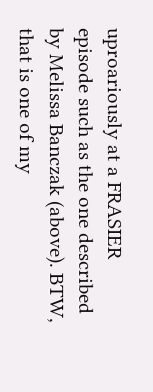uproariously at a FRASIER episode such as the one described by Melissa Banczak (above). BTW, that is one of my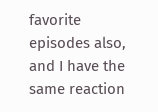favorite episodes also, and I have the same reaction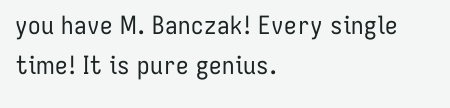you have M. Banczak! Every single time! It is pure genius.